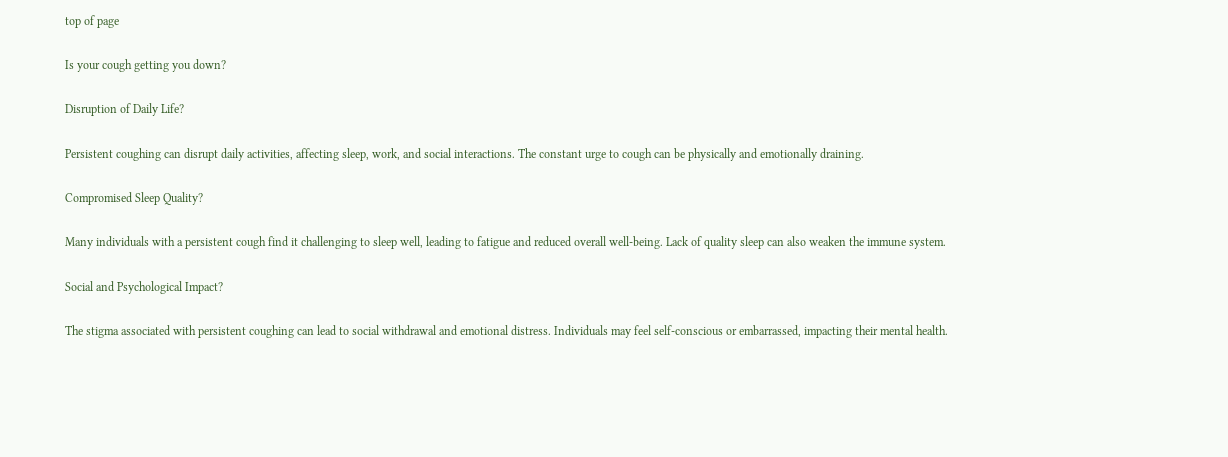top of page

Is your cough getting you down?

Disruption of Daily Life?

Persistent coughing can disrupt daily activities, affecting sleep, work, and social interactions. The constant urge to cough can be physically and emotionally draining.

Compromised Sleep Quality?

Many individuals with a persistent cough find it challenging to sleep well, leading to fatigue and reduced overall well-being. Lack of quality sleep can also weaken the immune system.

Social and Psychological Impact?

The stigma associated with persistent coughing can lead to social withdrawal and emotional distress. Individuals may feel self-conscious or embarrassed, impacting their mental health.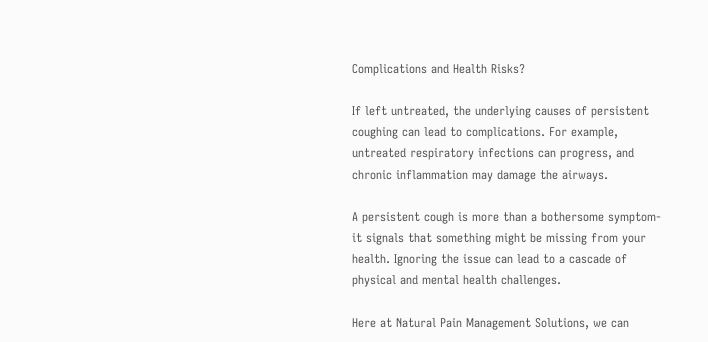Complications and Health Risks?

If left untreated, the underlying causes of persistent coughing can lead to complications. For example, untreated respiratory infections can progress, and chronic inflammation may damage the airways.

A persistent cough is more than a bothersome symptom- it signals that something might be missing from your health. Ignoring the issue can lead to a cascade of physical and mental health challenges.

Here at Natural Pain Management Solutions, we can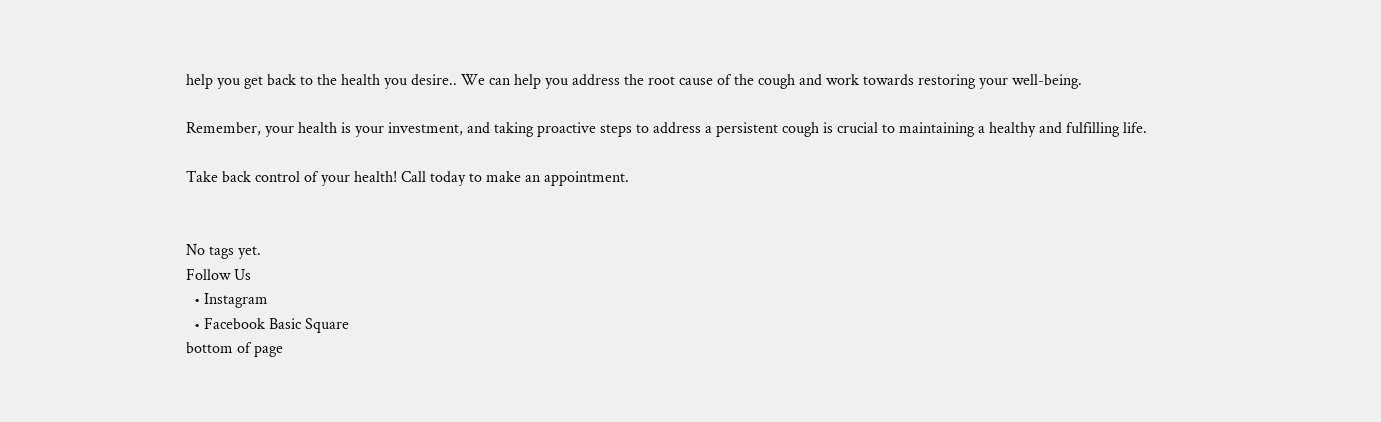help you get back to the health you desire.. We can help you address the root cause of the cough and work towards restoring your well-being.

Remember, your health is your investment, and taking proactive steps to address a persistent cough is crucial to maintaining a healthy and fulfilling life.

Take back control of your health! Call today to make an appointment.


No tags yet.
Follow Us
  • Instagram
  • Facebook Basic Square
bottom of page